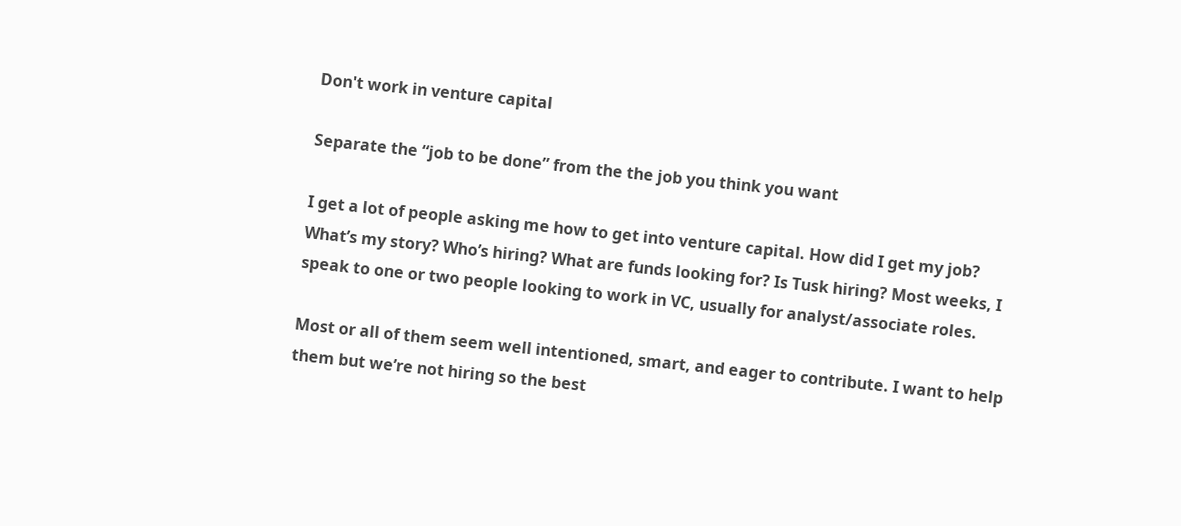Don't work in venture capital

Separate the “job to be done” from the the job you think you want

I get a lot of people asking me how to get into venture capital. How did I get my job? What’s my story? Who’s hiring? What are funds looking for? Is Tusk hiring? Most weeks, I speak to one or two people looking to work in VC, usually for analyst/associate roles.

Most or all of them seem well intentioned, smart, and eager to contribute. I want to help them but we’re not hiring so the best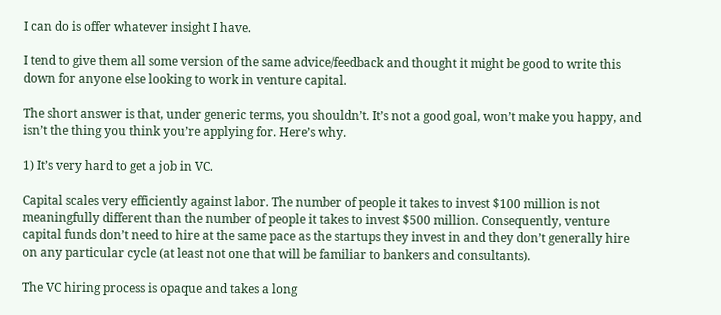I can do is offer whatever insight I have.

I tend to give them all some version of the same advice/feedback and thought it might be good to write this down for anyone else looking to work in venture capital.

The short answer is that, under generic terms, you shouldn’t. It’s not a good goal, won’t make you happy, and isn’t the thing you think you’re applying for. Here’s why.

1) It’s very hard to get a job in VC.

Capital scales very efficiently against labor. The number of people it takes to invest $100 million is not meaningfully different than the number of people it takes to invest $500 million. Consequently, venture capital funds don’t need to hire at the same pace as the startups they invest in and they don’t generally hire on any particular cycle (at least not one that will be familiar to bankers and consultants).

The VC hiring process is opaque and takes a long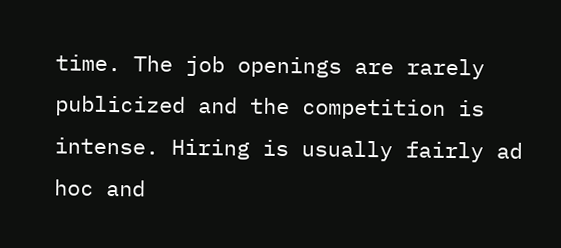time. The job openings are rarely publicized and the competition is intense. Hiring is usually fairly ad hoc and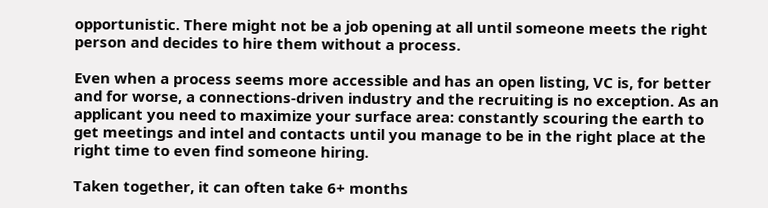opportunistic. There might not be a job opening at all until someone meets the right person and decides to hire them without a process.

Even when a process seems more accessible and has an open listing, VC is, for better and for worse, a connections-driven industry and the recruiting is no exception. As an applicant you need to maximize your surface area: constantly scouring the earth to get meetings and intel and contacts until you manage to be in the right place at the right time to even find someone hiring.

Taken together, it can often take 6+ months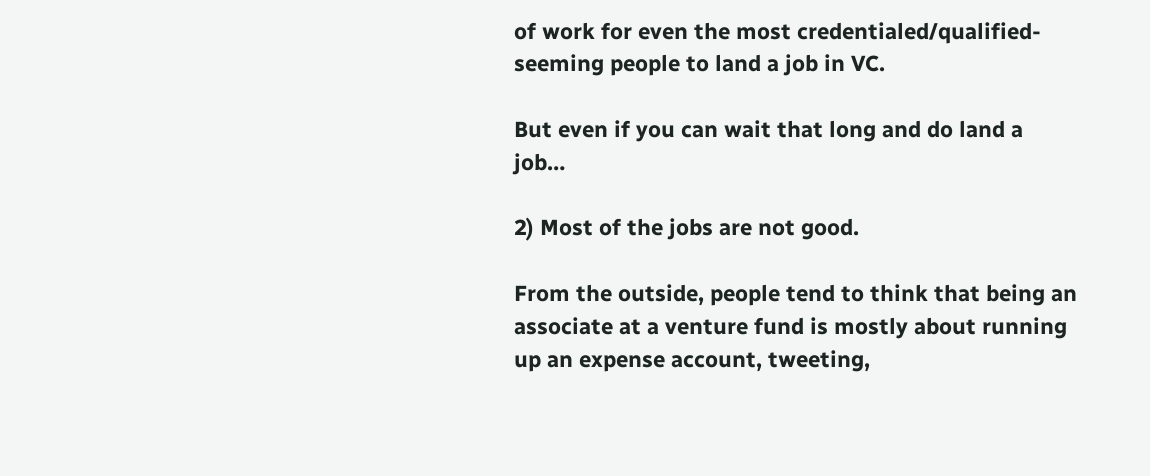of work for even the most credentialed/qualified-seeming people to land a job in VC.

But even if you can wait that long and do land a job…

2) Most of the jobs are not good.

From the outside, people tend to think that being an associate at a venture fund is mostly about running up an expense account, tweeting,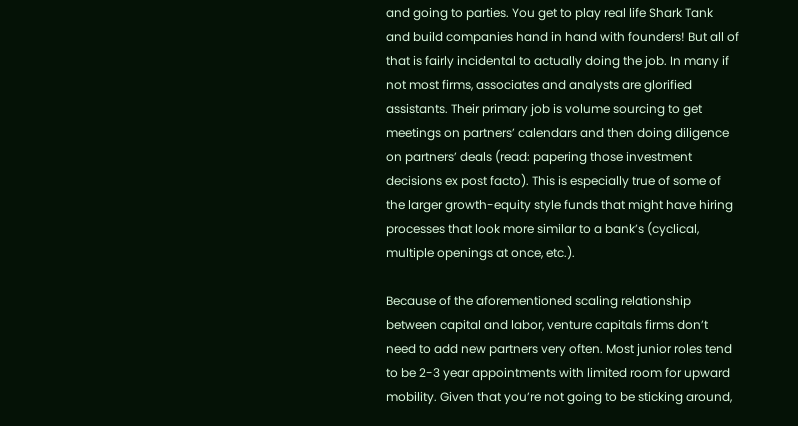and going to parties. You get to play real life Shark Tank and build companies hand in hand with founders! But all of that is fairly incidental to actually doing the job. In many if not most firms, associates and analysts are glorified assistants. Their primary job is volume sourcing to get meetings on partners’ calendars and then doing diligence on partners’ deals (read: papering those investment decisions ex post facto). This is especially true of some of the larger growth-equity style funds that might have hiring processes that look more similar to a bank’s (cyclical, multiple openings at once, etc.).

Because of the aforementioned scaling relationship between capital and labor, venture capitals firms don’t need to add new partners very often. Most junior roles tend to be 2-3 year appointments with limited room for upward mobility. Given that you’re not going to be sticking around,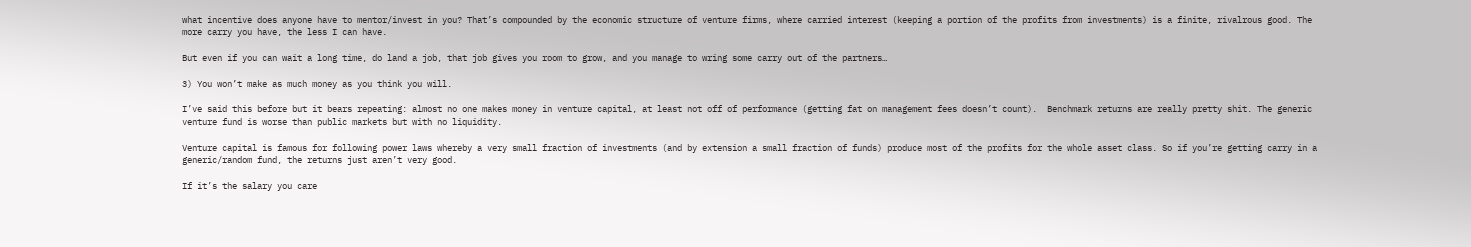what incentive does anyone have to mentor/invest in you? That’s compounded by the economic structure of venture firms, where carried interest (keeping a portion of the profits from investments) is a finite, rivalrous good. The more carry you have, the less I can have.

But even if you can wait a long time, do land a job, that job gives you room to grow, and you manage to wring some carry out of the partners…

3) You won’t make as much money as you think you will.

I’ve said this before but it bears repeating: almost no one makes money in venture capital, at least not off of performance (getting fat on management fees doesn’t count).  Benchmark returns are really pretty shit. The generic venture fund is worse than public markets but with no liquidity.

Venture capital is famous for following power laws whereby a very small fraction of investments (and by extension a small fraction of funds) produce most of the profits for the whole asset class. So if you’re getting carry in a generic/random fund, the returns just aren’t very good.

If it’s the salary you care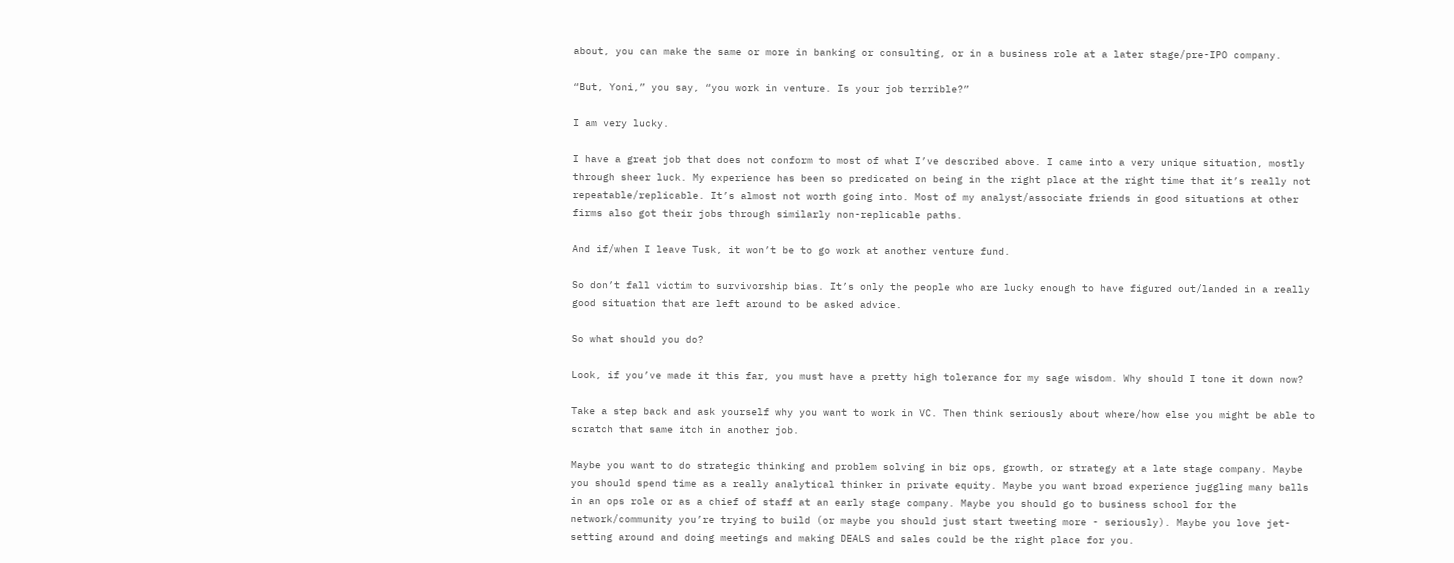about, you can make the same or more in banking or consulting, or in a business role at a later stage/pre-IPO company.

“But, Yoni,” you say, “you work in venture. Is your job terrible?”

I am very lucky.

I have a great job that does not conform to most of what I’ve described above. I came into a very unique situation, mostly through sheer luck. My experience has been so predicated on being in the right place at the right time that it’s really not repeatable/replicable. It’s almost not worth going into. Most of my analyst/associate friends in good situations at other firms also got their jobs through similarly non-replicable paths.

And if/when I leave Tusk, it won’t be to go work at another venture fund.

So don’t fall victim to survivorship bias. It’s only the people who are lucky enough to have figured out/landed in a really good situation that are left around to be asked advice.

So what should you do?

Look, if you’ve made it this far, you must have a pretty high tolerance for my sage wisdom. Why should I tone it down now?

Take a step back and ask yourself why you want to work in VC. Then think seriously about where/how else you might be able to scratch that same itch in another job.

Maybe you want to do strategic thinking and problem solving in biz ops, growth, or strategy at a late stage company. Maybe you should spend time as a really analytical thinker in private equity. Maybe you want broad experience juggling many balls in an ops role or as a chief of staff at an early stage company. Maybe you should go to business school for the network/community you’re trying to build (or maybe you should just start tweeting more - seriously). Maybe you love jet-setting around and doing meetings and making DEALS and sales could be the right place for you.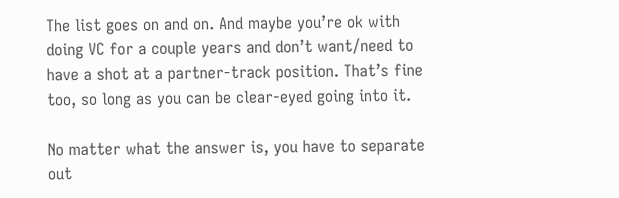The list goes on and on. And maybe you’re ok with doing VC for a couple years and don’t want/need to have a shot at a partner-track position. That’s fine too, so long as you can be clear-eyed going into it.

No matter what the answer is, you have to separate out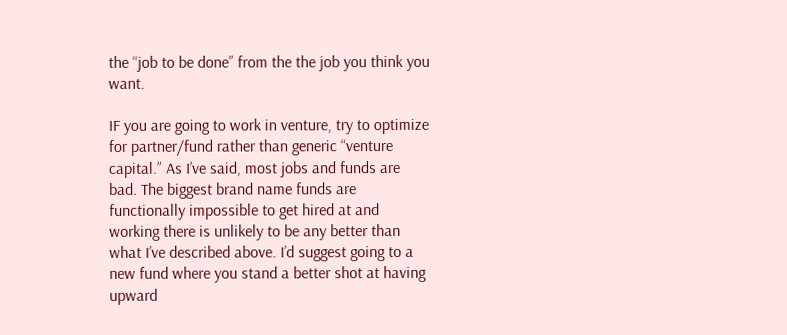the “job to be done” from the the job you think you want.

IF you are going to work in venture, try to optimize for partner/fund rather than generic “venture capital.” As I’ve said, most jobs and funds are bad. The biggest brand name funds are functionally impossible to get hired at and working there is unlikely to be any better than what I’ve described above. I’d suggest going to a new fund where you stand a better shot at having upward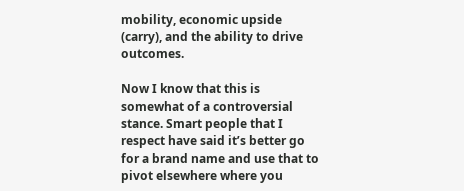mobility, economic upside (carry), and the ability to drive outcomes.

Now I know that this is somewhat of a controversial stance. Smart people that I respect have said it’s better go for a brand name and use that to pivot elsewhere where you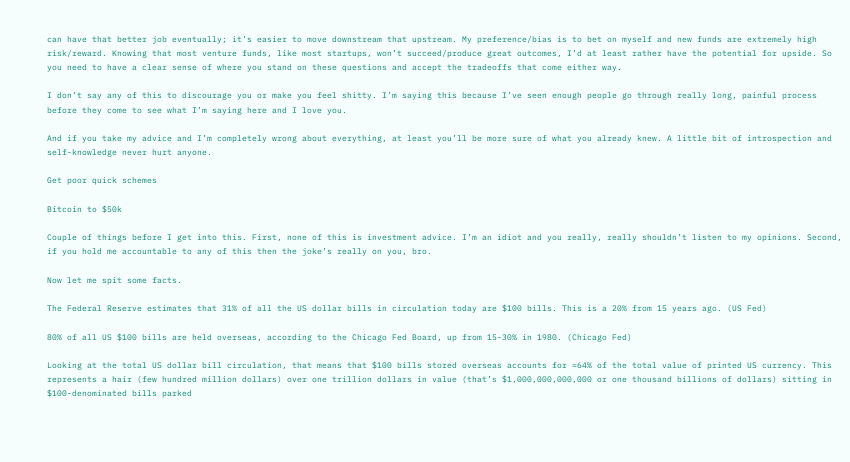can have that better job eventually; it’s easier to move downstream that upstream. My preference/bias is to bet on myself and new funds are extremely high risk/reward. Knowing that most venture funds, like most startups, won’t succeed/produce great outcomes, I’d at least rather have the potential for upside. So you need to have a clear sense of where you stand on these questions and accept the tradeoffs that come either way.

I don’t say any of this to discourage you or make you feel shitty. I’m saying this because I’ve seen enough people go through really long, painful process before they come to see what I’m saying here and I love you.

And if you take my advice and I’m completely wrong about everything, at least you’ll be more sure of what you already knew. A little bit of introspection and self-knowledge never hurt anyone.

Get poor quick schemes

Bitcoin to $50k

Couple of things before I get into this. First, none of this is investment advice. I’m an idiot and you really, really shouldn’t listen to my opinions. Second, if you hold me accountable to any of this then the joke’s really on you, bro.

Now let me spit some facts.

The Federal Reserve estimates that 31% of all the US dollar bills in circulation today are $100 bills. This is a 20% from 15 years ago. (US Fed)

80% of all US $100 bills are held overseas, according to the Chicago Fed Board, up from 15-30% in 1980. (Chicago Fed)

Looking at the total US dollar bill circulation, that means that $100 bills stored overseas accounts for ≈64% of the total value of printed US currency. This represents a hair (few hundred million dollars) over one trillion dollars in value (that’s $1,000,000,000,000 or one thousand billions of dollars) sitting in $100-denominated bills parked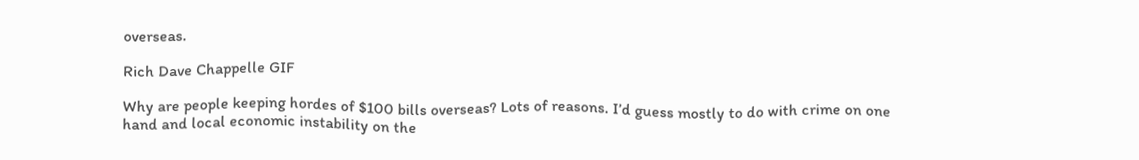overseas.

Rich Dave Chappelle GIF

Why are people keeping hordes of $100 bills overseas? Lots of reasons. I’d guess mostly to do with crime on one hand and local economic instability on the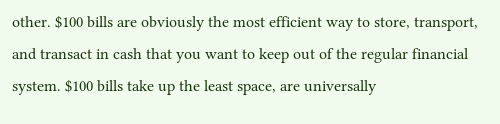other. $100 bills are obviously the most efficient way to store, transport, and transact in cash that you want to keep out of the regular financial system. $100 bills take up the least space, are universally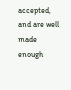accepted, and are well made enough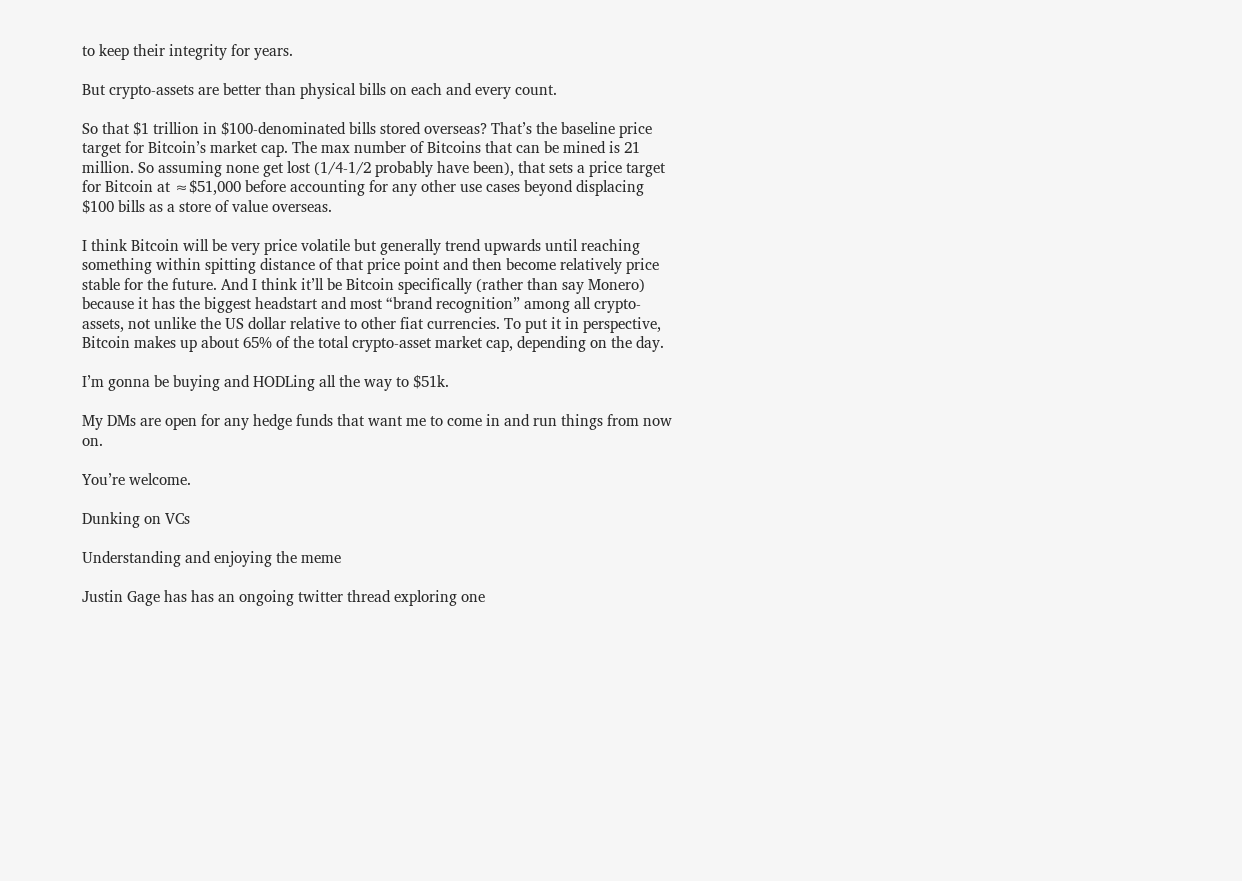to keep their integrity for years.

But crypto-assets are better than physical bills on each and every count.

So that $1 trillion in $100-denominated bills stored overseas? That’s the baseline price target for Bitcoin’s market cap. The max number of Bitcoins that can be mined is 21 million. So assuming none get lost (1/4-1/2 probably have been), that sets a price target for Bitcoin at ≈$51,000 before accounting for any other use cases beyond displacing $100 bills as a store of value overseas.

I think Bitcoin will be very price volatile but generally trend upwards until reaching something within spitting distance of that price point and then become relatively price stable for the future. And I think it’ll be Bitcoin specifically (rather than say Monero) because it has the biggest headstart and most “brand recognition” among all crypto-assets, not unlike the US dollar relative to other fiat currencies. To put it in perspective, Bitcoin makes up about 65% of the total crypto-asset market cap, depending on the day.

I’m gonna be buying and HODLing all the way to $51k.

My DMs are open for any hedge funds that want me to come in and run things from now on.

You’re welcome.

Dunking on VCs

Understanding and enjoying the meme

Justin Gage has has an ongoing twitter thread exploring one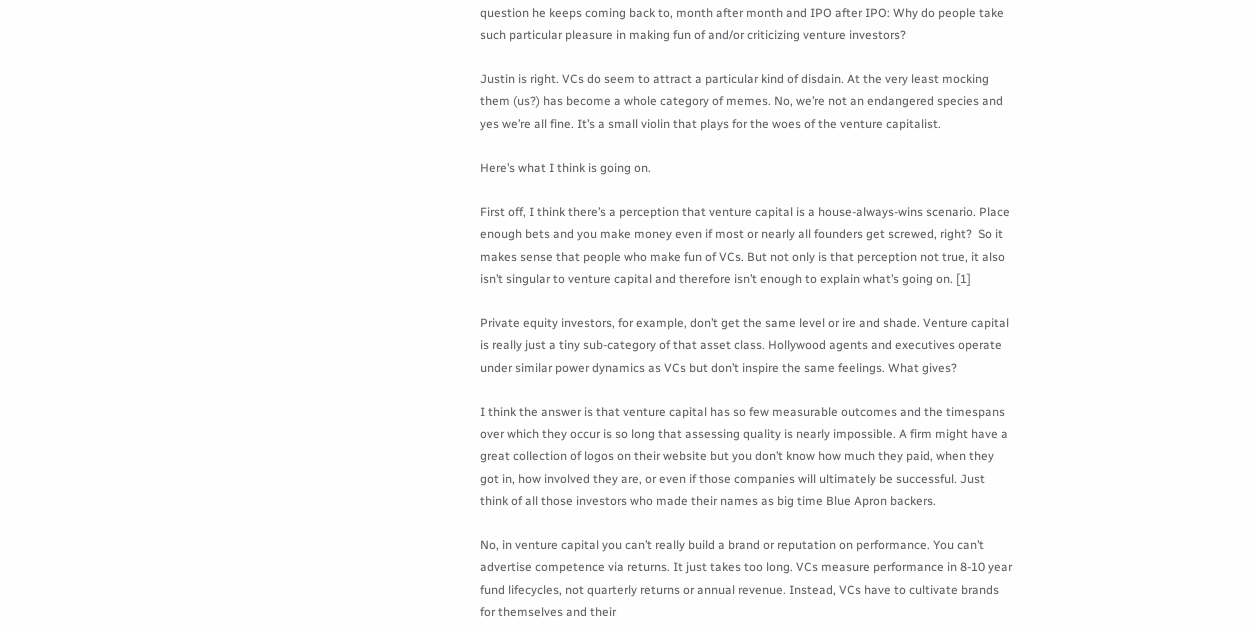question he keeps coming back to, month after month and IPO after IPO: Why do people take such particular pleasure in making fun of and/or criticizing venture investors?

Justin is right. VCs do seem to attract a particular kind of disdain. At the very least mocking them (us?) has become a whole category of memes. No, we’re not an endangered species and yes we’re all fine. It’s a small violin that plays for the woes of the venture capitalist.

Here’s what I think is going on.

First off, I think there’s a perception that venture capital is a house-always-wins scenario. Place enough bets and you make money even if most or nearly all founders get screwed, right?  So it makes sense that people who make fun of VCs. But not only is that perception not true, it also isn’t singular to venture capital and therefore isn’t enough to explain what’s going on. [1]

Private equity investors, for example, don’t get the same level or ire and shade. Venture capital is really just a tiny sub-category of that asset class. Hollywood agents and executives operate under similar power dynamics as VCs but don’t inspire the same feelings. What gives?

I think the answer is that venture capital has so few measurable outcomes and the timespans over which they occur is so long that assessing quality is nearly impossible. A firm might have a great collection of logos on their website but you don’t know how much they paid, when they got in, how involved they are, or even if those companies will ultimately be successful. Just think of all those investors who made their names as big time Blue Apron backers.

No, in venture capital you can’t really build a brand or reputation on performance. You can’t advertise competence via returns. It just takes too long. VCs measure performance in 8-10 year fund lifecycles, not quarterly returns or annual revenue. Instead, VCs have to cultivate brands for themselves and their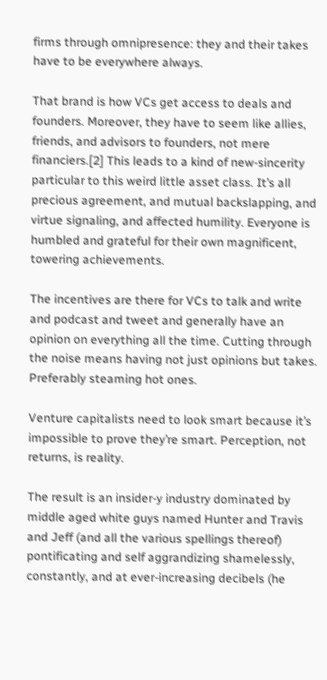firms through omnipresence: they and their takes have to be everywhere always.

That brand is how VCs get access to deals and founders. Moreover, they have to seem like allies, friends, and advisors to founders, not mere financiers.[2] This leads to a kind of new-sincerity particular to this weird little asset class. It’s all precious agreement, and mutual backslapping, and virtue signaling, and affected humility. Everyone is humbled and grateful for their own magnificent, towering achievements.

The incentives are there for VCs to talk and write and podcast and tweet and generally have an opinion on everything all the time. Cutting through the noise means having not just opinions but takes. Preferably steaming hot ones.

Venture capitalists need to look smart because it’s impossible to prove they’re smart. Perception, not returns, is reality.

The result is an insider-y industry dominated by middle aged white guys named Hunter and Travis and Jeff (and all the various spellings thereof) pontificating and self aggrandizing shamelessly, constantly, and at ever-increasing decibels (he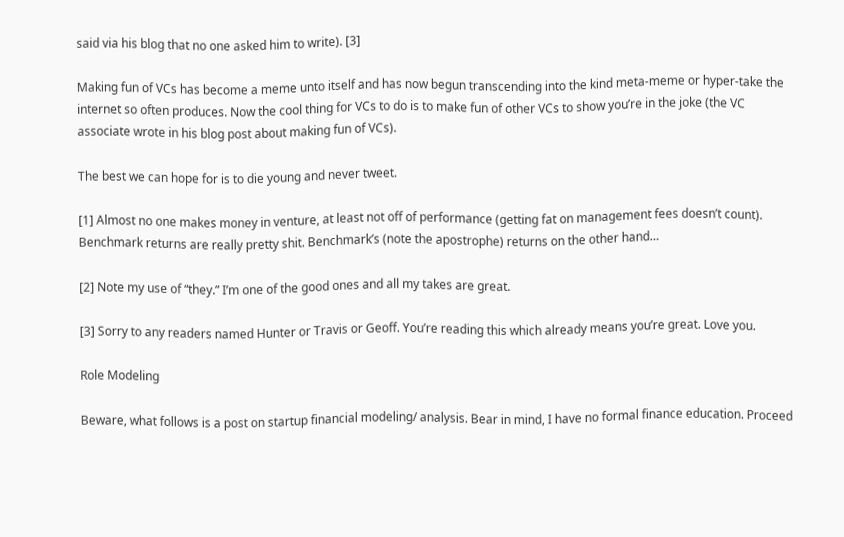said via his blog that no one asked him to write). [3]

Making fun of VCs has become a meme unto itself and has now begun transcending into the kind meta-meme or hyper-take the internet so often produces. Now the cool thing for VCs to do is to make fun of other VCs to show you’re in the joke (the VC associate wrote in his blog post about making fun of VCs).

The best we can hope for is to die young and never tweet.

[1] Almost no one makes money in venture, at least not off of performance (getting fat on management fees doesn’t count).  Benchmark returns are really pretty shit. Benchmark’s (note the apostrophe) returns on the other hand…

[2] Note my use of “they.” I’m one of the good ones and all my takes are great.

[3] Sorry to any readers named Hunter or Travis or Geoff. You’re reading this which already means you’re great. Love you.

Role Modeling

Beware, what follows is a post on startup financial modeling/ analysis. Bear in mind, I have no formal finance education. Proceed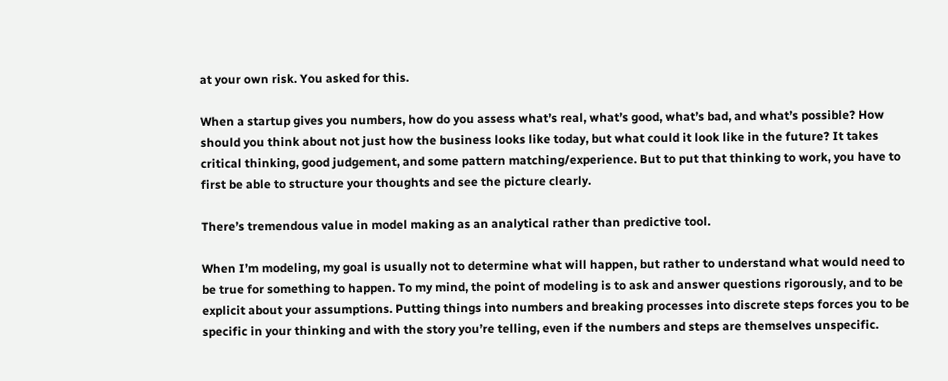at your own risk. You asked for this.

When a startup gives you numbers, how do you assess what’s real, what’s good, what’s bad, and what’s possible? How should you think about not just how the business looks like today, but what could it look like in the future? It takes critical thinking, good judgement, and some pattern matching/experience. But to put that thinking to work, you have to first be able to structure your thoughts and see the picture clearly.

There’s tremendous value in model making as an analytical rather than predictive tool.

When I’m modeling, my goal is usually not to determine what will happen, but rather to understand what would need to be true for something to happen. To my mind, the point of modeling is to ask and answer questions rigorously, and to be explicit about your assumptions. Putting things into numbers and breaking processes into discrete steps forces you to be specific in your thinking and with the story you’re telling, even if the numbers and steps are themselves unspecific.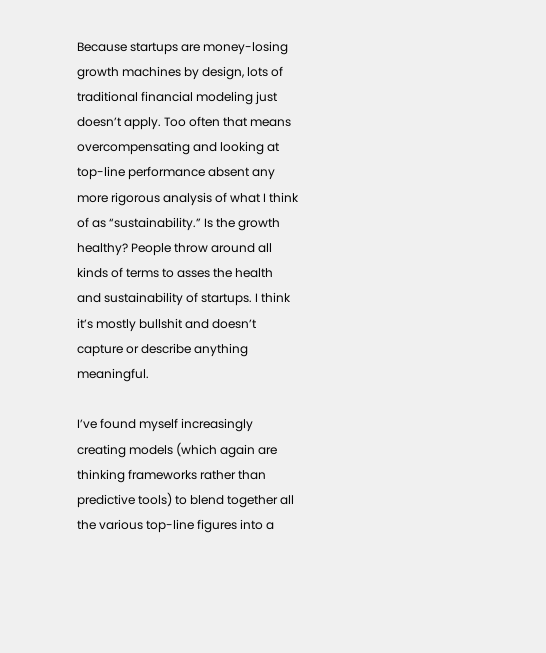Because startups are money-losing growth machines by design, lots of traditional financial modeling just doesn’t apply. Too often that means overcompensating and looking at top-line performance absent any more rigorous analysis of what I think of as “sustainability.” Is the growth healthy? People throw around all kinds of terms to asses the health and sustainability of startups. I think it’s mostly bullshit and doesn’t capture or describe anything meaningful.

I’ve found myself increasingly creating models (which again are thinking frameworks rather than predictive tools) to blend together all the various top-line figures into a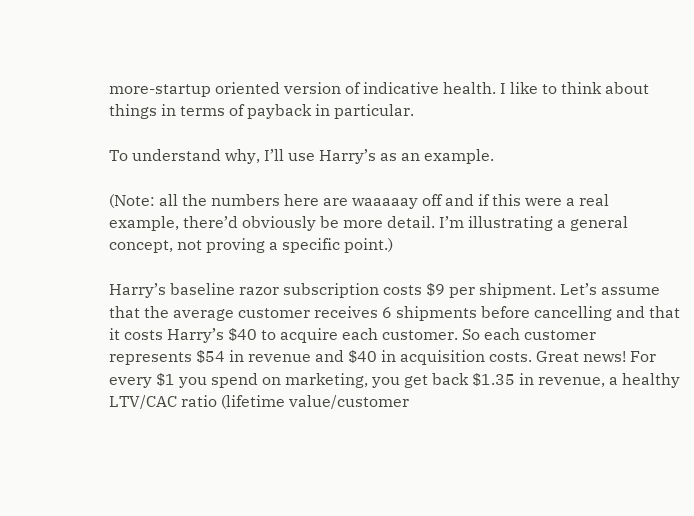more-startup oriented version of indicative health. I like to think about things in terms of payback in particular.

To understand why, I’ll use Harry’s as an example.

(Note: all the numbers here are waaaaay off and if this were a real example, there’d obviously be more detail. I’m illustrating a general concept, not proving a specific point.)

Harry’s baseline razor subscription costs $9 per shipment. Let’s assume that the average customer receives 6 shipments before cancelling and that it costs Harry’s $40 to acquire each customer. So each customer represents $54 in revenue and $40 in acquisition costs. Great news! For every $1 you spend on marketing, you get back $1.35 in revenue, a healthy LTV/CAC ratio (lifetime value/customer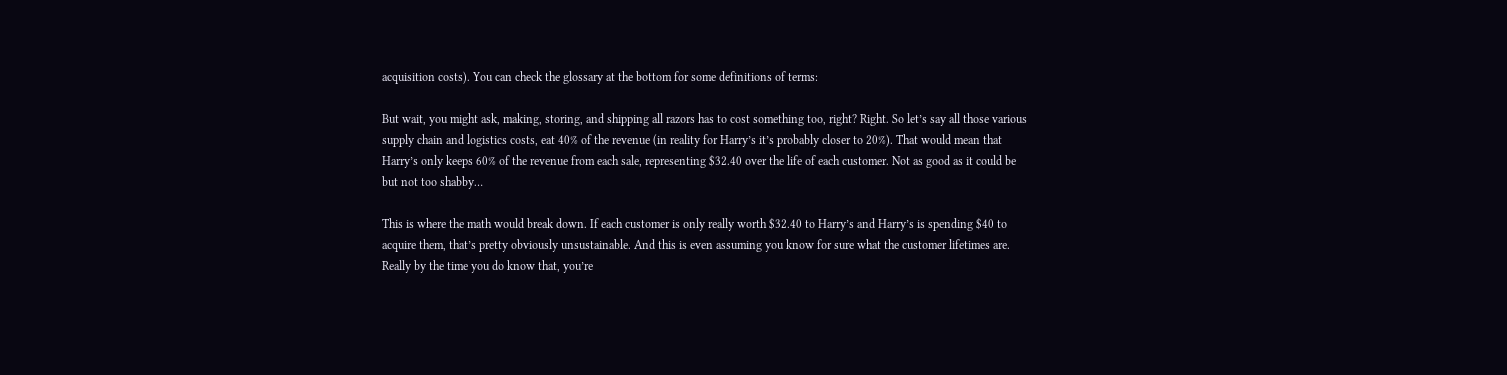acquisition costs). You can check the glossary at the bottom for some definitions of terms:

But wait, you might ask, making, storing, and shipping all razors has to cost something too, right? Right. So let’s say all those various supply chain and logistics costs, eat 40% of the revenue (in reality for Harry’s it’s probably closer to 20%). That would mean that Harry’s only keeps 60% of the revenue from each sale, representing $32.40 over the life of each customer. Not as good as it could be but not too shabby…

This is where the math would break down. If each customer is only really worth $32.40 to Harry’s and Harry’s is spending $40 to acquire them, that’s pretty obviously unsustainable. And this is even assuming you know for sure what the customer lifetimes are. Really by the time you do know that, you’re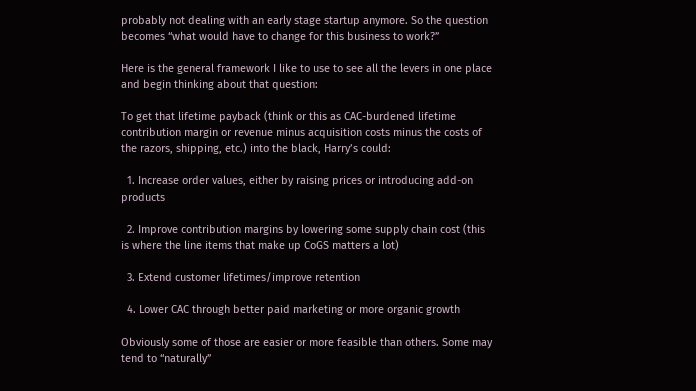probably not dealing with an early stage startup anymore. So the question becomes “what would have to change for this business to work?”

Here is the general framework I like to use to see all the levers in one place and begin thinking about that question:

To get that lifetime payback (think or this as CAC-burdened lifetime contribution margin or revenue minus acquisition costs minus the costs of the razors, shipping, etc.) into the black, Harry’s could:

  1. Increase order values, either by raising prices or introducing add-on products

  2. Improve contribution margins by lowering some supply chain cost (this is where the line items that make up CoGS matters a lot)

  3. Extend customer lifetimes/improve retention

  4. Lower CAC through better paid marketing or more organic growth

Obviously some of those are easier or more feasible than others. Some may tend to “naturally”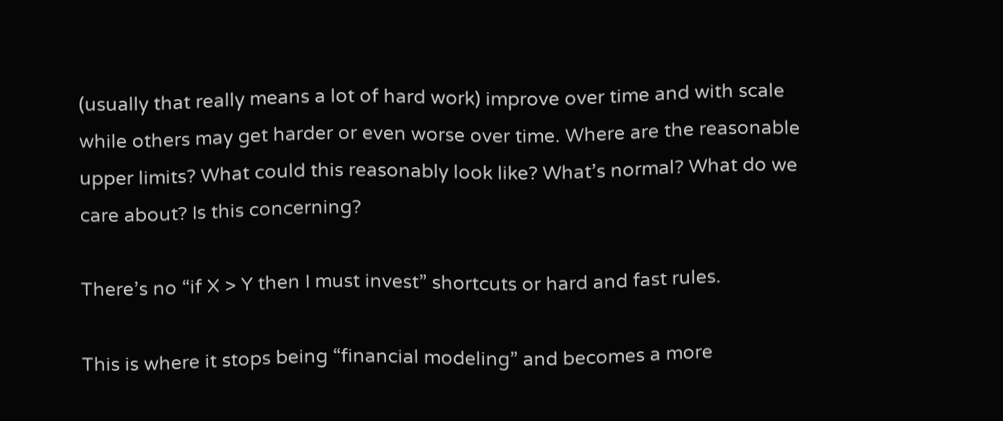(usually that really means a lot of hard work) improve over time and with scale while others may get harder or even worse over time. Where are the reasonable upper limits? What could this reasonably look like? What’s normal? What do we care about? Is this concerning?

There’s no “if X > Y then I must invest” shortcuts or hard and fast rules.

This is where it stops being “financial modeling” and becomes a more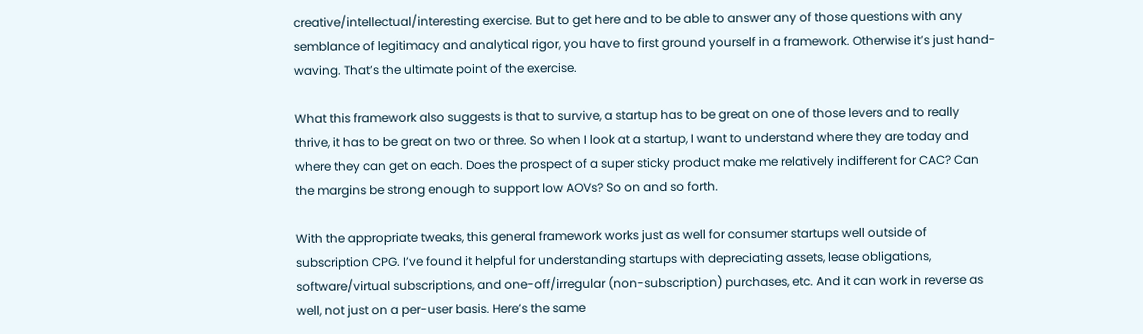creative/intellectual/interesting exercise. But to get here and to be able to answer any of those questions with any semblance of legitimacy and analytical rigor, you have to first ground yourself in a framework. Otherwise it’s just hand-waving. That’s the ultimate point of the exercise.

What this framework also suggests is that to survive, a startup has to be great on one of those levers and to really thrive, it has to be great on two or three. So when I look at a startup, I want to understand where they are today and where they can get on each. Does the prospect of a super sticky product make me relatively indifferent for CAC? Can the margins be strong enough to support low AOVs? So on and so forth.

With the appropriate tweaks, this general framework works just as well for consumer startups well outside of subscription CPG. I’ve found it helpful for understanding startups with depreciating assets, lease obligations, software/virtual subscriptions, and one-off/irregular (non-subscription) purchases, etc. And it can work in reverse as well, not just on a per-user basis. Here’s the same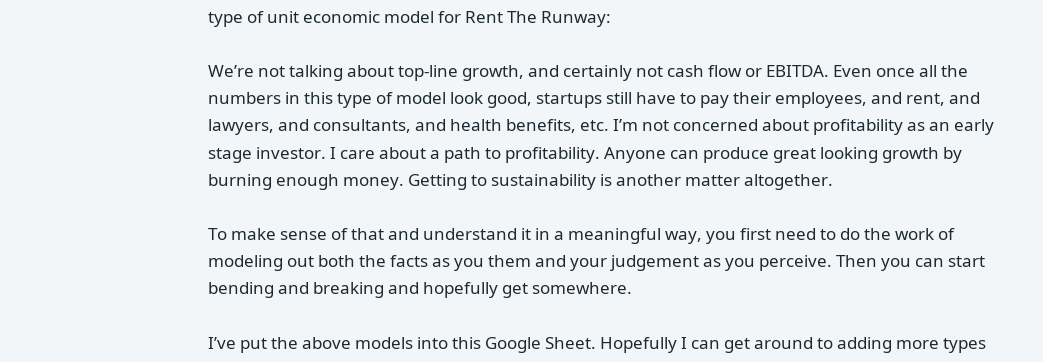type of unit economic model for Rent The Runway:

We’re not talking about top-line growth, and certainly not cash flow or EBITDA. Even once all the numbers in this type of model look good, startups still have to pay their employees, and rent, and lawyers, and consultants, and health benefits, etc. I’m not concerned about profitability as an early stage investor. I care about a path to profitability. Anyone can produce great looking growth by burning enough money. Getting to sustainability is another matter altogether.

To make sense of that and understand it in a meaningful way, you first need to do the work of modeling out both the facts as you them and your judgement as you perceive. Then you can start bending and breaking and hopefully get somewhere.

I’ve put the above models into this Google Sheet. Hopefully I can get around to adding more types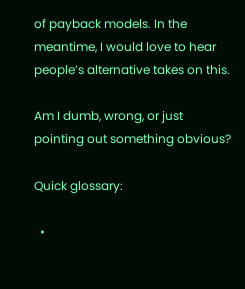of payback models. In the meantime, I would love to hear people’s alternative takes on this.

Am I dumb, wrong, or just pointing out something obvious?

Quick glossary:

  •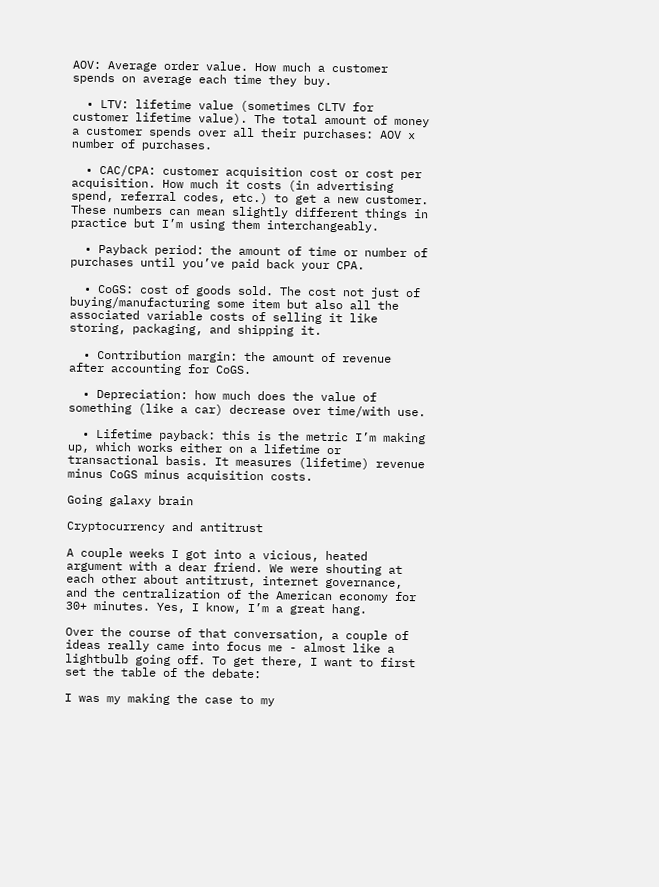AOV: Average order value. How much a customer spends on average each time they buy.

  • LTV: lifetime value (sometimes CLTV for customer lifetime value). The total amount of money a customer spends over all their purchases: AOV x number of purchases.

  • CAC/CPA: customer acquisition cost or cost per acquisition. How much it costs (in advertising spend, referral codes, etc.) to get a new customer. These numbers can mean slightly different things in practice but I’m using them interchangeably.

  • Payback period: the amount of time or number of purchases until you’ve paid back your CPA.

  • CoGS: cost of goods sold. The cost not just of buying/manufacturing some item but also all the associated variable costs of selling it like storing, packaging, and shipping it.

  • Contribution margin: the amount of revenue after accounting for CoGS.

  • Depreciation: how much does the value of something (like a car) decrease over time/with use.

  • Lifetime payback: this is the metric I’m making up, which works either on a lifetime or transactional basis. It measures (lifetime) revenue minus CoGS minus acquisition costs.

Going galaxy brain

Cryptocurrency and antitrust

A couple weeks I got into a vicious, heated argument with a dear friend. We were shouting at each other about antitrust, internet governance, and the centralization of the American economy for 30+ minutes. Yes, I know, I’m a great hang.

Over the course of that conversation, a couple of ideas really came into focus me - almost like a lightbulb going off. To get there, I want to first set the table of the debate:

I was my making the case to my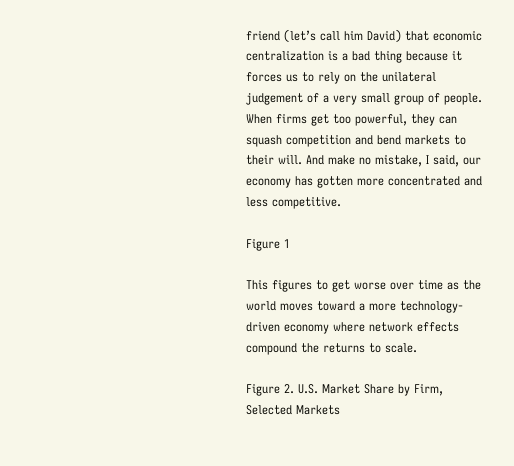friend (let’s call him David) that economic centralization is a bad thing because it forces us to rely on the unilateral judgement of a very small group of people. When firms get too powerful, they can squash competition and bend markets to their will. And make no mistake, I said, our economy has gotten more concentrated and less competitive.

Figure 1

This figures to get worse over time as the world moves toward a more technology-driven economy where network effects compound the returns to scale.

Figure 2. U.S. Market Share by Firm, Selected Markets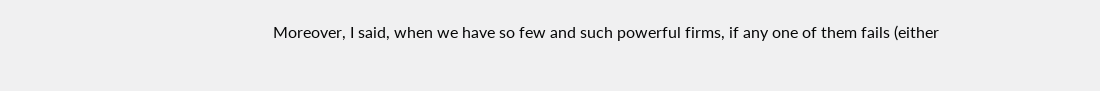Moreover, I said, when we have so few and such powerful firms, if any one of them fails (either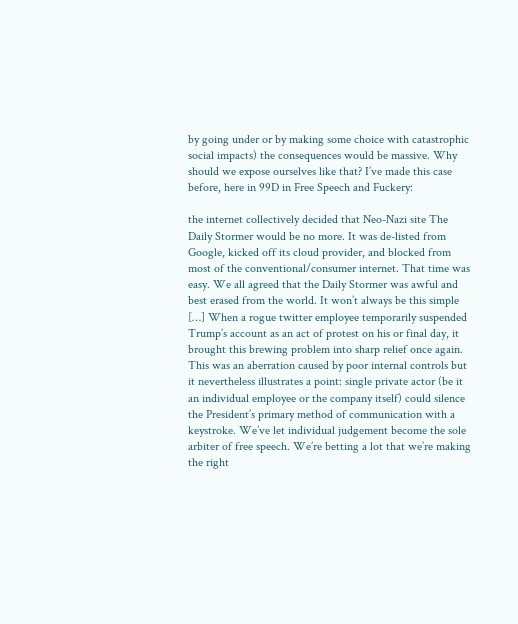by going under or by making some choice with catastrophic social impacts) the consequences would be massive. Why should we expose ourselves like that? I’ve made this case before, here in 99D in Free Speech and Fuckery:

the internet collectively decided that Neo-Nazi site The Daily Stormer would be no more. It was de-listed from Google, kicked off its cloud provider, and blocked from most of the conventional/consumer internet. That time was easy. We all agreed that the Daily Stormer was awful and best erased from the world. It won’t always be this simple […] When a rogue twitter employee temporarily suspended Trump’s account as an act of protest on his or final day, it brought this brewing problem into sharp relief once again. This was an aberration caused by poor internal controls but it nevertheless illustrates a point: single private actor (be it an individual employee or the company itself) could silence the President’s primary method of communication with a keystroke. We’ve let individual judgement become the sole arbiter of free speech. We’re betting a lot that we’re making the right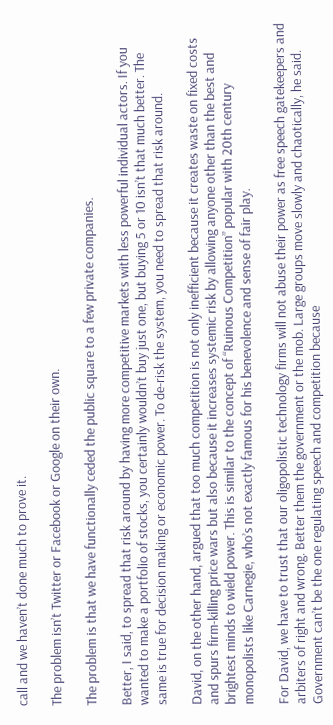call and we haven’t done much to prove it.

The problem isn’t Twitter or Facebook or Google on their own.

The problem is that we have functionally ceded the public square to a few private companies.

Better, I said, to spread that risk around by having more competitive markets with less powerful individual actors. If you wanted to make a portfolio of stocks, you certainly wouldn’t buy just one, but buying 5 or 10 isn’t that much better. The same is true for decision making or economic power. To de-risk the system, you need to spread that risk around.

David, on the other hand, argued that too much competition is not only inefficient because it creates waste on fixed costs and spurs firm-killing price wars but also because it increases systemic risk by allowing anyone other than the best and brightest minds to wield power. This is similar to the concept of “Ruinous Competition” popular with 20th century monopolists like Carnegie, who’s not exactly famous for his benevolence and sense of fair play.

For David, we have to trust that our oligopolistic technology firms will not abuse their power as free speech gatekeepers and arbiters of right and wrong. Better them the government or the mob. Large groups move slowly and chaotically, he said. Government can’t be the one regulating speech and competition because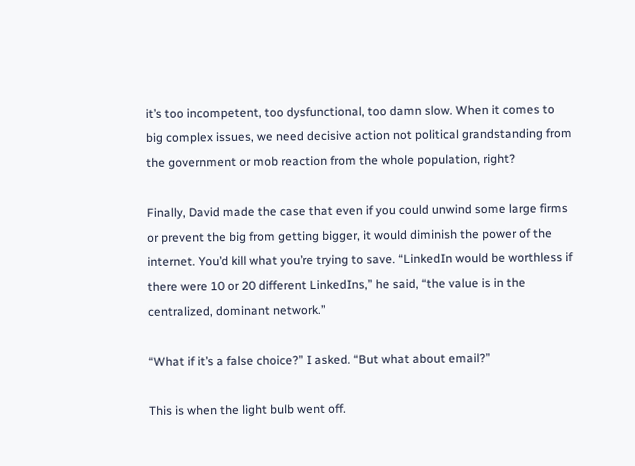it’s too incompetent, too dysfunctional, too damn slow. When it comes to big complex issues, we need decisive action not political grandstanding from the government or mob reaction from the whole population, right?

Finally, David made the case that even if you could unwind some large firms or prevent the big from getting bigger, it would diminish the power of the internet. You’d kill what you’re trying to save. “LinkedIn would be worthless if there were 10 or 20 different LinkedIns,” he said, “the value is in the centralized, dominant network.”

“What if it’s a false choice?” I asked. “But what about email?”

This is when the light bulb went off.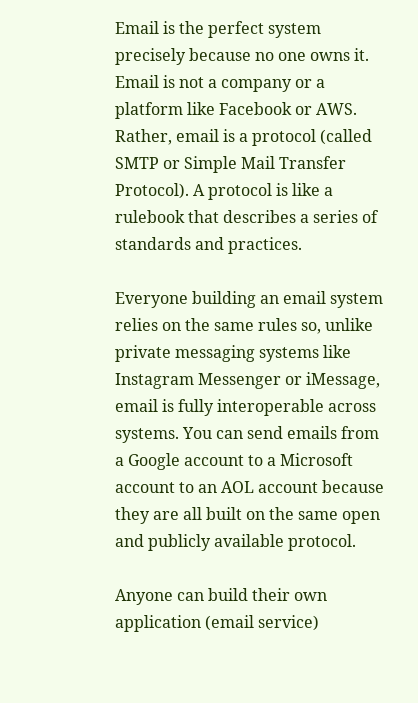Email is the perfect system precisely because no one owns it. Email is not a company or a platform like Facebook or AWS. Rather, email is a protocol (called SMTP or Simple Mail Transfer Protocol). A protocol is like a rulebook that describes a series of standards and practices.

Everyone building an email system relies on the same rules so, unlike private messaging systems like Instagram Messenger or iMessage, email is fully interoperable across systems. You can send emails from a Google account to a Microsoft account to an AOL account because they are all built on the same open and publicly available protocol.

Anyone can build their own application (email service)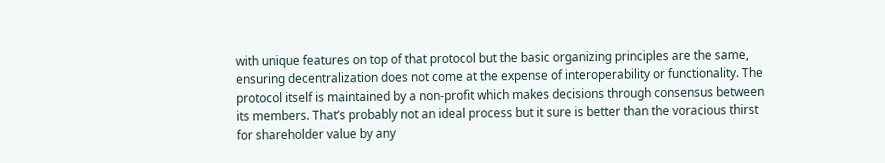with unique features on top of that protocol but the basic organizing principles are the same, ensuring decentralization does not come at the expense of interoperability or functionality. The protocol itself is maintained by a non-profit which makes decisions through consensus between its members. That’s probably not an ideal process but it sure is better than the voracious thirst for shareholder value by any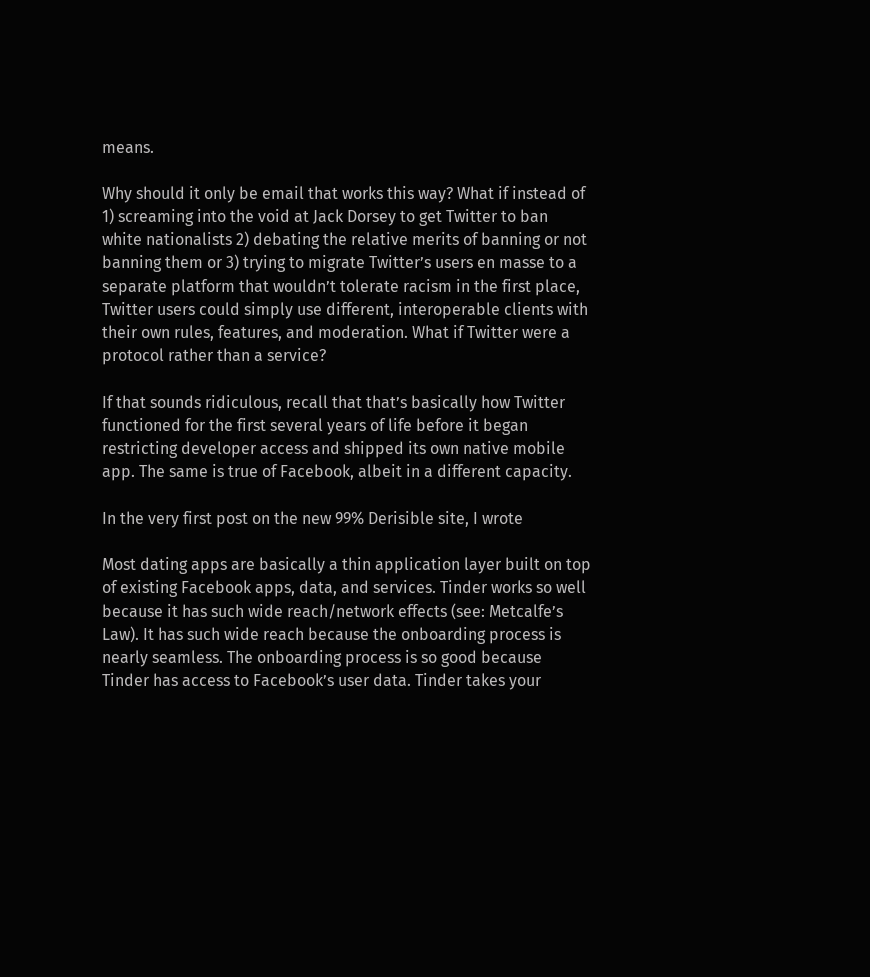means.

Why should it only be email that works this way? What if instead of 1) screaming into the void at Jack Dorsey to get Twitter to ban white nationalists 2) debating the relative merits of banning or not banning them or 3) trying to migrate Twitter’s users en masse to a separate platform that wouldn’t tolerate racism in the first place, Twitter users could simply use different, interoperable clients with their own rules, features, and moderation. What if Twitter were a protocol rather than a service?

If that sounds ridiculous, recall that that’s basically how Twitter functioned for the first several years of life before it began restricting developer access and shipped its own native mobile app. The same is true of Facebook, albeit in a different capacity.

In the very first post on the new 99% Derisible site, I wrote

Most dating apps are basically a thin application layer built on top of existing Facebook apps, data, and services. Tinder works so well because it has such wide reach/network effects (see: Metcalfe’s Law). It has such wide reach because the onboarding process is nearly seamless. The onboarding process is so good because Tinder has access to Facebook’s user data. Tinder takes your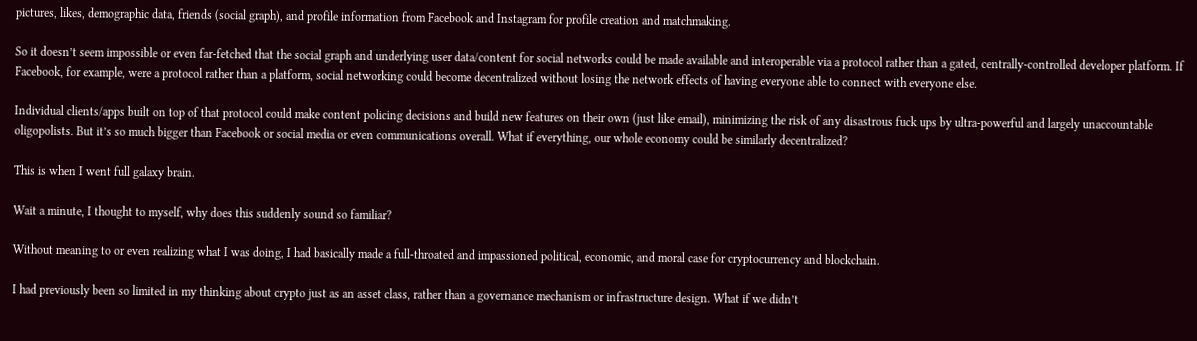pictures, likes, demographic data, friends (social graph), and profile information from Facebook and Instagram for profile creation and matchmaking.

So it doesn’t seem impossible or even far-fetched that the social graph and underlying user data/content for social networks could be made available and interoperable via a protocol rather than a gated, centrally-controlled developer platform. If Facebook, for example, were a protocol rather than a platform, social networking could become decentralized without losing the network effects of having everyone able to connect with everyone else.

Individual clients/apps built on top of that protocol could make content policing decisions and build new features on their own (just like email), minimizing the risk of any disastrous fuck ups by ultra-powerful and largely unaccountable oligopolists. But it’s so much bigger than Facebook or social media or even communications overall. What if everything, our whole economy could be similarly decentralized?

This is when I went full galaxy brain.

Wait a minute, I thought to myself, why does this suddenly sound so familiar?

Without meaning to or even realizing what I was doing, I had basically made a full-throated and impassioned political, economic, and moral case for cryptocurrency and blockchain.

I had previously been so limited in my thinking about crypto just as an asset class, rather than a governance mechanism or infrastructure design. What if we didn’t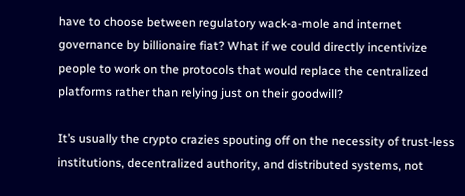have to choose between regulatory wack-a-mole and internet governance by billionaire fiat? What if we could directly incentivize people to work on the protocols that would replace the centralized platforms rather than relying just on their goodwill?

It’s usually the crypto crazies spouting off on the necessity of trust-less institutions, decentralized authority, and distributed systems, not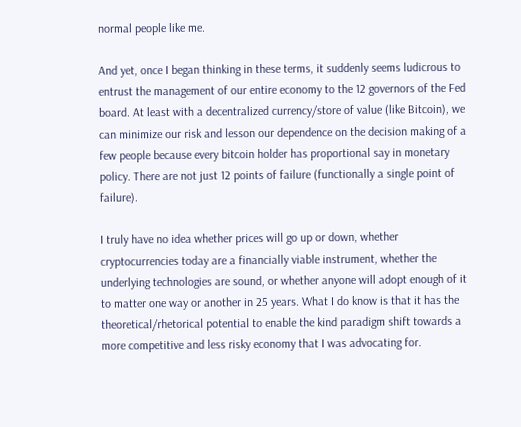normal people like me.

And yet, once I began thinking in these terms, it suddenly seems ludicrous to entrust the management of our entire economy to the 12 governors of the Fed board. At least with a decentralized currency/store of value (like Bitcoin), we can minimize our risk and lesson our dependence on the decision making of a few people because every bitcoin holder has proportional say in monetary policy. There are not just 12 points of failure (functionally a single point of failure).

I truly have no idea whether prices will go up or down, whether cryptocurrencies today are a financially viable instrument, whether the underlying technologies are sound, or whether anyone will adopt enough of it to matter one way or another in 25 years. What I do know is that it has the theoretical/rhetorical potential to enable the kind paradigm shift towards a more competitive and less risky economy that I was advocating for.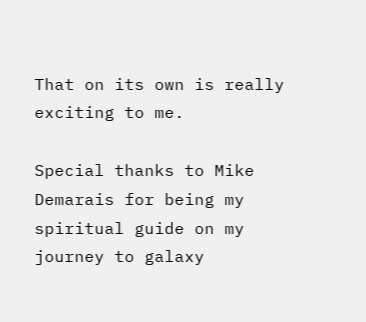That on its own is really exciting to me.

Special thanks to Mike Demarais for being my spiritual guide on my journey to galaxy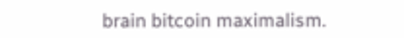brain bitcoin maximalism.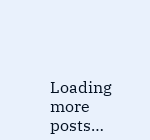Loading more posts…